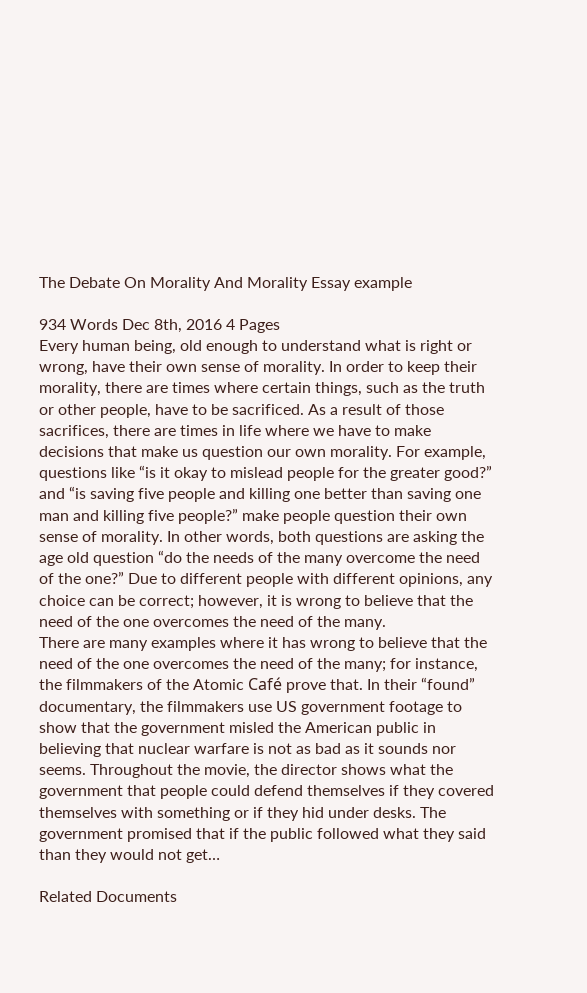The Debate On Morality And Morality Essay example

934 Words Dec 8th, 2016 4 Pages
Every human being, old enough to understand what is right or wrong, have their own sense of morality. In order to keep their morality, there are times where certain things, such as the truth or other people, have to be sacrificed. As a result of those sacrifices, there are times in life where we have to make decisions that make us question our own morality. For example, questions like “is it okay to mislead people for the greater good?” and “is saving five people and killing one better than saving one man and killing five people?” make people question their own sense of morality. In other words, both questions are asking the age old question “do the needs of the many overcome the need of the one?” Due to different people with different opinions, any choice can be correct; however, it is wrong to believe that the need of the one overcomes the need of the many.
There are many examples where it has wrong to believe that the need of the one overcomes the need of the many; for instance, the filmmakers of the Atomic Café prove that. In their “found” documentary, the filmmakers use US government footage to show that the government misled the American public in believing that nuclear warfare is not as bad as it sounds nor seems. Throughout the movie, the director shows what the government that people could defend themselves if they covered themselves with something or if they hid under desks. The government promised that if the public followed what they said than they would not get…

Related Documents